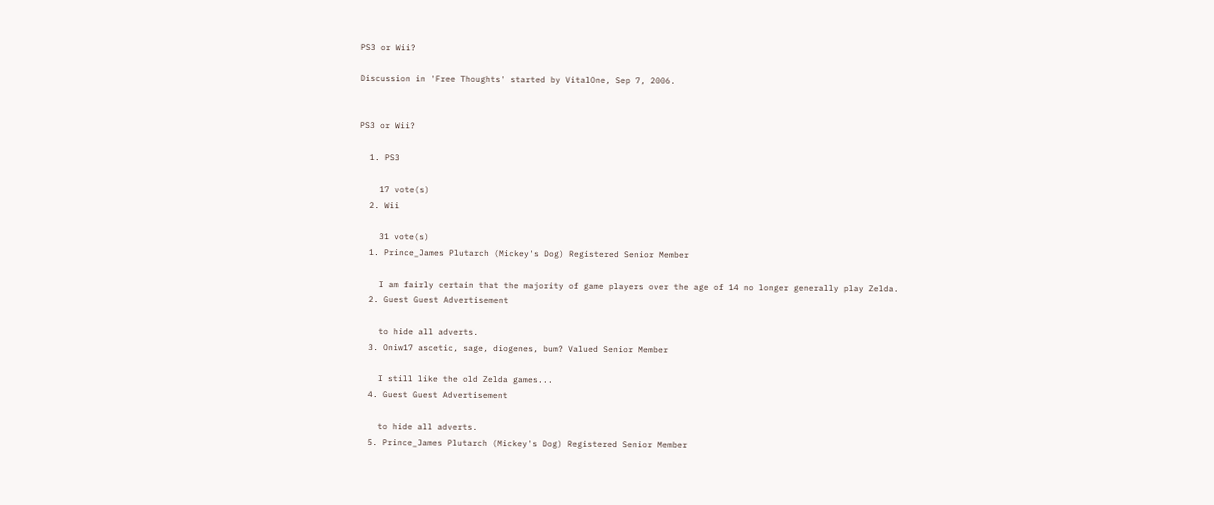PS3 or Wii?

Discussion in 'Free Thoughts' started by VitalOne, Sep 7, 2006.


PS3 or Wii?

  1. PS3

    17 vote(s)
  2. Wii

    31 vote(s)
  1. Prince_James Plutarch (Mickey's Dog) Registered Senior Member

    I am fairly certain that the majority of game players over the age of 14 no longer generally play Zelda.
  2. Guest Guest Advertisement

    to hide all adverts.
  3. Oniw17 ascetic, sage, diogenes, bum? Valued Senior Member

    I still like the old Zelda games...
  4. Guest Guest Advertisement

    to hide all adverts.
  5. Prince_James Plutarch (Mickey's Dog) Registered Senior Member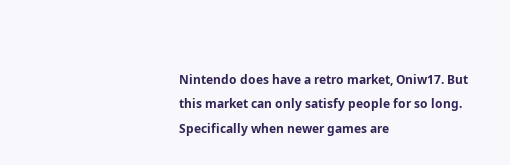Nintendo does have a retro market, Oniw17. But this market can only satisfy people for so long. Specifically when newer games are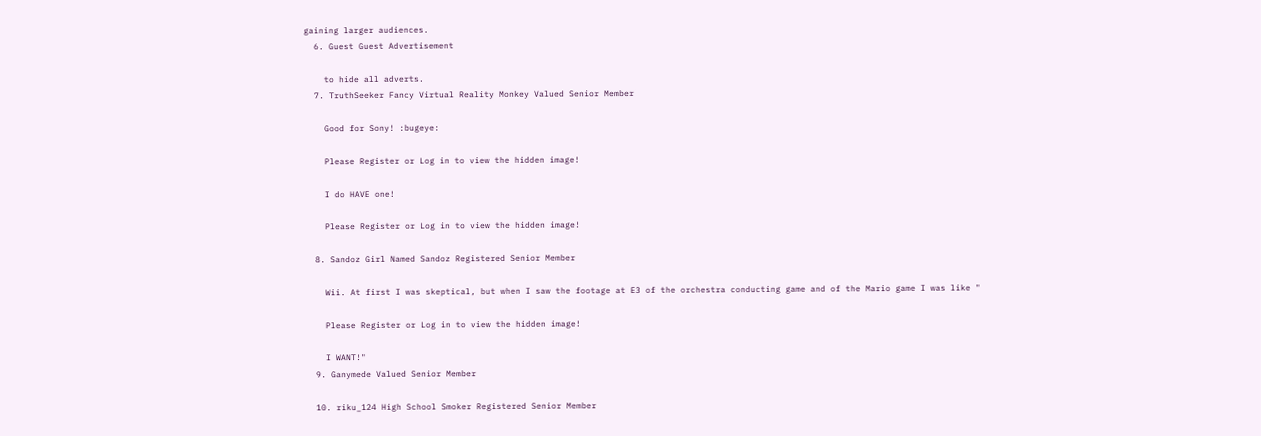gaining larger audiences.
  6. Guest Guest Advertisement

    to hide all adverts.
  7. TruthSeeker Fancy Virtual Reality Monkey Valued Senior Member

    Good for Sony! :bugeye:

    Please Register or Log in to view the hidden image!

    I do HAVE one!

    Please Register or Log in to view the hidden image!

  8. Sandoz Girl Named Sandoz Registered Senior Member

    Wii. At first I was skeptical, but when I saw the footage at E3 of the orchestra conducting game and of the Mario game I was like "

    Please Register or Log in to view the hidden image!

    I WANT!"
  9. Ganymede Valued Senior Member

  10. riku_124 High School Smoker Registered Senior Member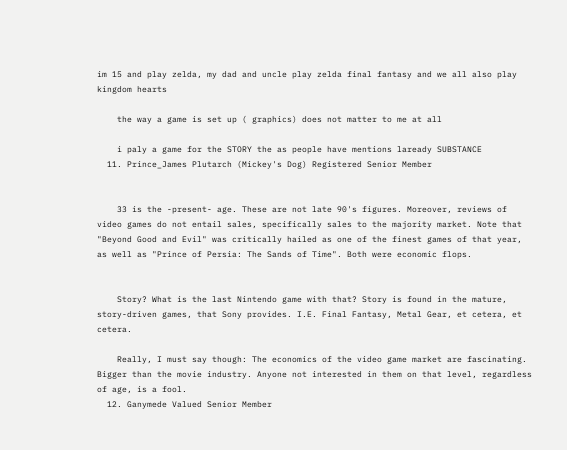im 15 and play zelda, my dad and uncle play zelda final fantasy and we all also play kingdom hearts

    the way a game is set up ( graphics) does not matter to me at all

    i paly a game for the STORY the as people have mentions laready SUBSTANCE
  11. Prince_James Plutarch (Mickey's Dog) Registered Senior Member


    33 is the -present- age. These are not late 90's figures. Moreover, reviews of video games do not entail sales, specifically sales to the majority market. Note that "Beyond Good and Evil" was critically hailed as one of the finest games of that year, as well as "Prince of Persia: The Sands of Time". Both were economic flops.


    Story? What is the last Nintendo game with that? Story is found in the mature, story-driven games, that Sony provides. I.E. Final Fantasy, Metal Gear, et cetera, et cetera.

    Really, I must say though: The economics of the video game market are fascinating. Bigger than the movie industry. Anyone not interested in them on that level, regardless of age, is a fool.
  12. Ganymede Valued Senior Member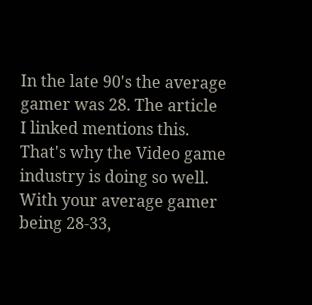In the late 90's the average gamer was 28. The article I linked mentions this. That's why the Video game industry is doing so well. With your average gamer being 28-33,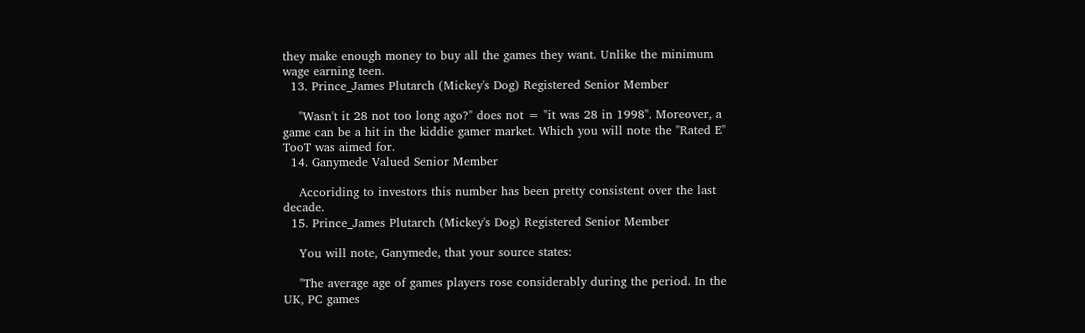they make enough money to buy all the games they want. Unlike the minimum wage earning teen.
  13. Prince_James Plutarch (Mickey's Dog) Registered Senior Member

    "Wasn't it 28 not too long ago?" does not = "it was 28 in 1998". Moreover, a game can be a hit in the kiddie gamer market. Which you will note the "Rated E" TooT was aimed for.
  14. Ganymede Valued Senior Member

    Accoriding to investors this number has been pretty consistent over the last decade.
  15. Prince_James Plutarch (Mickey's Dog) Registered Senior Member

    You will note, Ganymede, that your source states:

    "The average age of games players rose considerably during the period. In the UK, PC games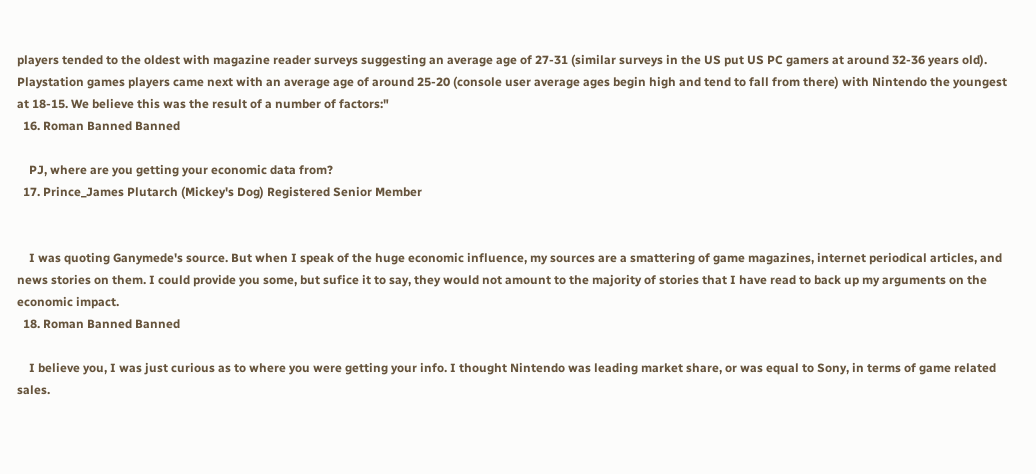players tended to the oldest with magazine reader surveys suggesting an average age of 27-31 (similar surveys in the US put US PC gamers at around 32-36 years old). Playstation games players came next with an average age of around 25-20 (console user average ages begin high and tend to fall from there) with Nintendo the youngest at 18-15. We believe this was the result of a number of factors:"
  16. Roman Banned Banned

    PJ, where are you getting your economic data from?
  17. Prince_James Plutarch (Mickey's Dog) Registered Senior Member


    I was quoting Ganymede's source. But when I speak of the huge economic influence, my sources are a smattering of game magazines, internet periodical articles, and news stories on them. I could provide you some, but sufice it to say, they would not amount to the majority of stories that I have read to back up my arguments on the economic impact.
  18. Roman Banned Banned

    I believe you, I was just curious as to where you were getting your info. I thought Nintendo was leading market share, or was equal to Sony, in terms of game related sales.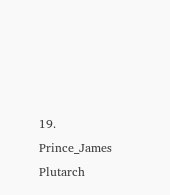19. Prince_James Plutarch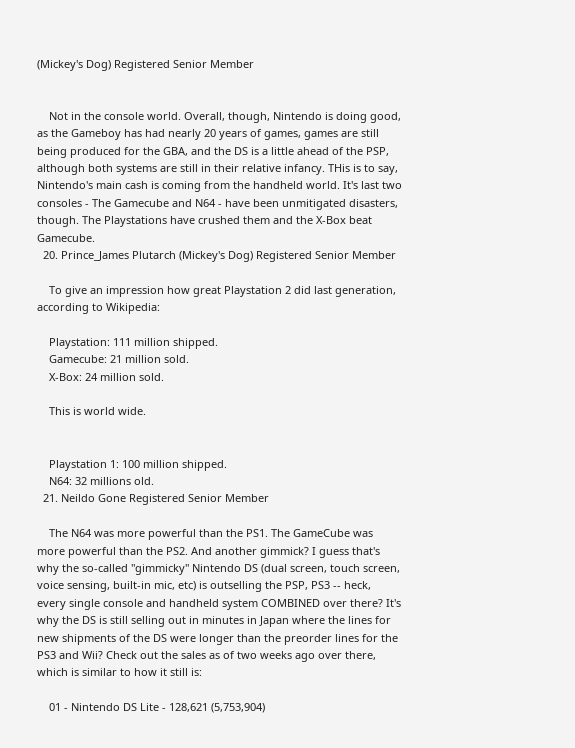(Mickey's Dog) Registered Senior Member


    Not in the console world. Overall, though, Nintendo is doing good, as the Gameboy has had nearly 20 years of games, games are still being produced for the GBA, and the DS is a little ahead of the PSP, although both systems are still in their relative infancy. THis is to say, Nintendo's main cash is coming from the handheld world. It's last two consoles - The Gamecube and N64 - have been unmitigated disasters, though. The Playstations have crushed them and the X-Box beat Gamecube.
  20. Prince_James Plutarch (Mickey's Dog) Registered Senior Member

    To give an impression how great Playstation 2 did last generation, according to Wikipedia:

    Playstation: 111 million shipped.
    Gamecube: 21 million sold.
    X-Box: 24 million sold.

    This is world wide.


    Playstation 1: 100 million shipped.
    N64: 32 millions old.
  21. Neildo Gone Registered Senior Member

    The N64 was more powerful than the PS1. The GameCube was more powerful than the PS2. And another gimmick? I guess that's why the so-called "gimmicky" Nintendo DS (dual screen, touch screen, voice sensing, built-in mic, etc) is outselling the PSP, PS3 -- heck, every single console and handheld system COMBINED over there? It's why the DS is still selling out in minutes in Japan where the lines for new shipments of the DS were longer than the preorder lines for the PS3 and Wii? Check out the sales as of two weeks ago over there, which is similar to how it still is:

    01 - Nintendo DS Lite - 128,621 (5,753,904)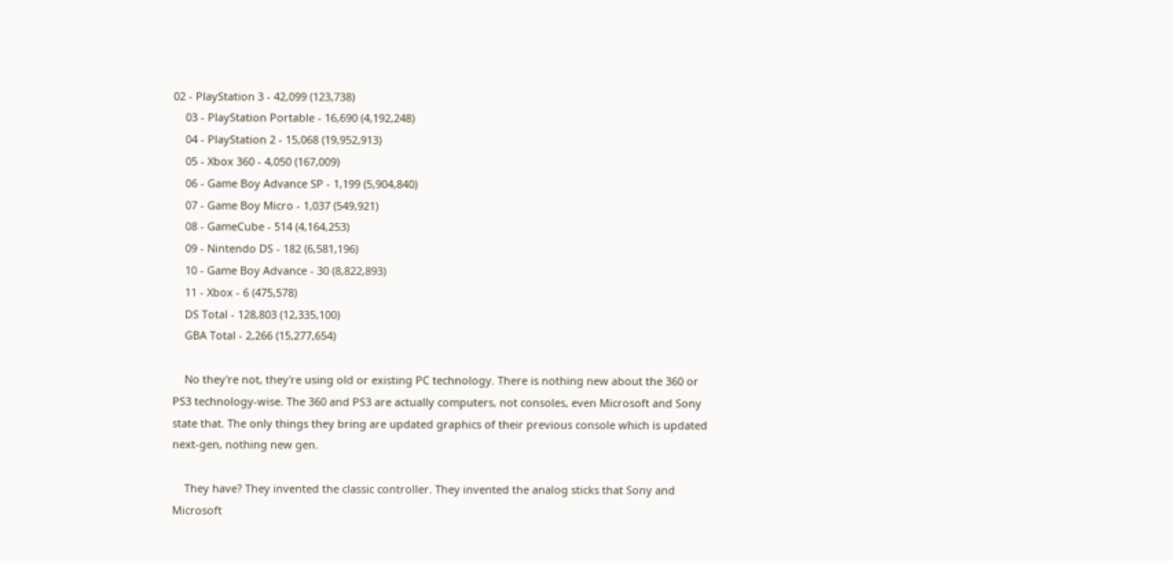02 - PlayStation 3 - 42,099 (123,738)
    03 - PlayStation Portable - 16,690 (4,192,248)
    04 - PlayStation 2 - 15,068 (19,952,913)
    05 - Xbox 360 - 4,050 (167,009)
    06 - Game Boy Advance SP - 1,199 (5,904,840)
    07 - Game Boy Micro - 1,037 (549,921)
    08 - GameCube - 514 (4,164,253)
    09 - Nintendo DS - 182 (6,581,196)
    10 - Game Boy Advance - 30 (8,822,893)
    11 - Xbox - 6 (475,578)
    DS Total - 128,803 (12,335,100)
    GBA Total - 2,266 (15,277,654)

    No they're not, they're using old or existing PC technology. There is nothing new about the 360 or PS3 technology-wise. The 360 and PS3 are actually computers, not consoles, even Microsoft and Sony state that. The only things they bring are updated graphics of their previous console which is updated next-gen, nothing new gen.

    They have? They invented the classic controller. They invented the analog sticks that Sony and Microsoft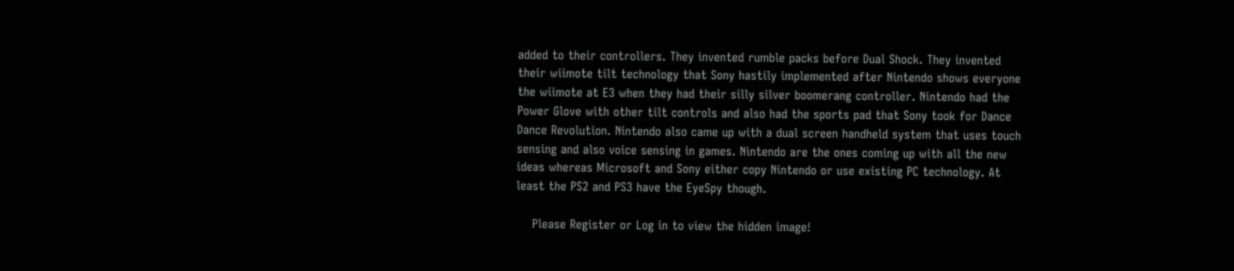added to their controllers. They invented rumble packs before Dual Shock. They invented their wiimote tilt technology that Sony hastily implemented after Nintendo shows everyone the wiimote at E3 when they had their silly silver boomerang controller. Nintendo had the Power Glove with other tilt controls and also had the sports pad that Sony took for Dance Dance Revolution. Nintendo also came up with a dual screen handheld system that uses touch sensing and also voice sensing in games. Nintendo are the ones coming up with all the new ideas whereas Microsoft and Sony either copy Nintendo or use existing PC technology. At least the PS2 and PS3 have the EyeSpy though.

    Please Register or Log in to view the hidden image!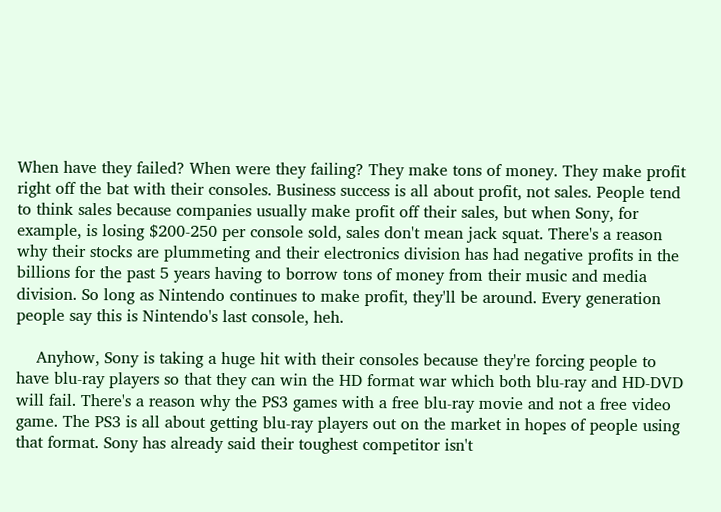When have they failed? When were they failing? They make tons of money. They make profit right off the bat with their consoles. Business success is all about profit, not sales. People tend to think sales because companies usually make profit off their sales, but when Sony, for example, is losing $200-250 per console sold, sales don't mean jack squat. There's a reason why their stocks are plummeting and their electronics division has had negative profits in the billions for the past 5 years having to borrow tons of money from their music and media division. So long as Nintendo continues to make profit, they'll be around. Every generation people say this is Nintendo's last console, heh.

    Anyhow, Sony is taking a huge hit with their consoles because they're forcing people to have blu-ray players so that they can win the HD format war which both blu-ray and HD-DVD will fail. There's a reason why the PS3 games with a free blu-ray movie and not a free video game. The PS3 is all about getting blu-ray players out on the market in hopes of people using that format. Sony has already said their toughest competitor isn't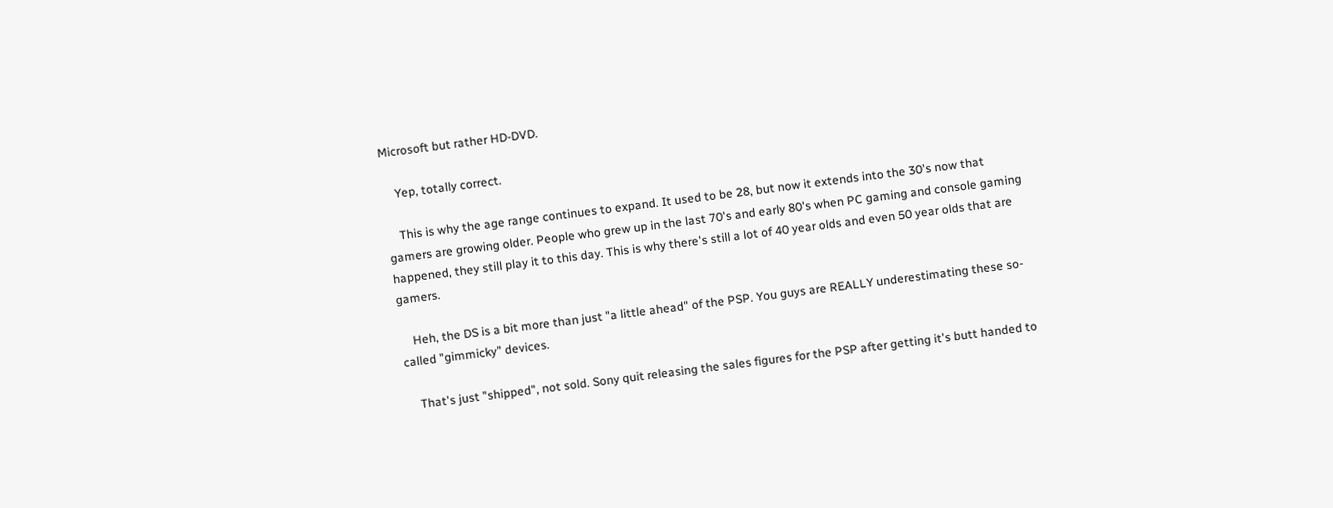Microsoft but rather HD-DVD.

    Yep, totally correct.

    This is why the age range continues to expand. It used to be 28, but now it extends into the 30's now that gamers are growing older. People who grew up in the last 70's and early 80's when PC gaming and console gaming happened, they still play it to this day. This is why there's still a lot of 40 year olds and even 50 year olds that are gamers.

    Heh, the DS is a bit more than just "a little ahead" of the PSP. You guys are REALLY underestimating these so-called "gimmicky" devices.

    That's just "shipped", not sold. Sony quit releasing the sales figures for the PSP after getting it's butt handed to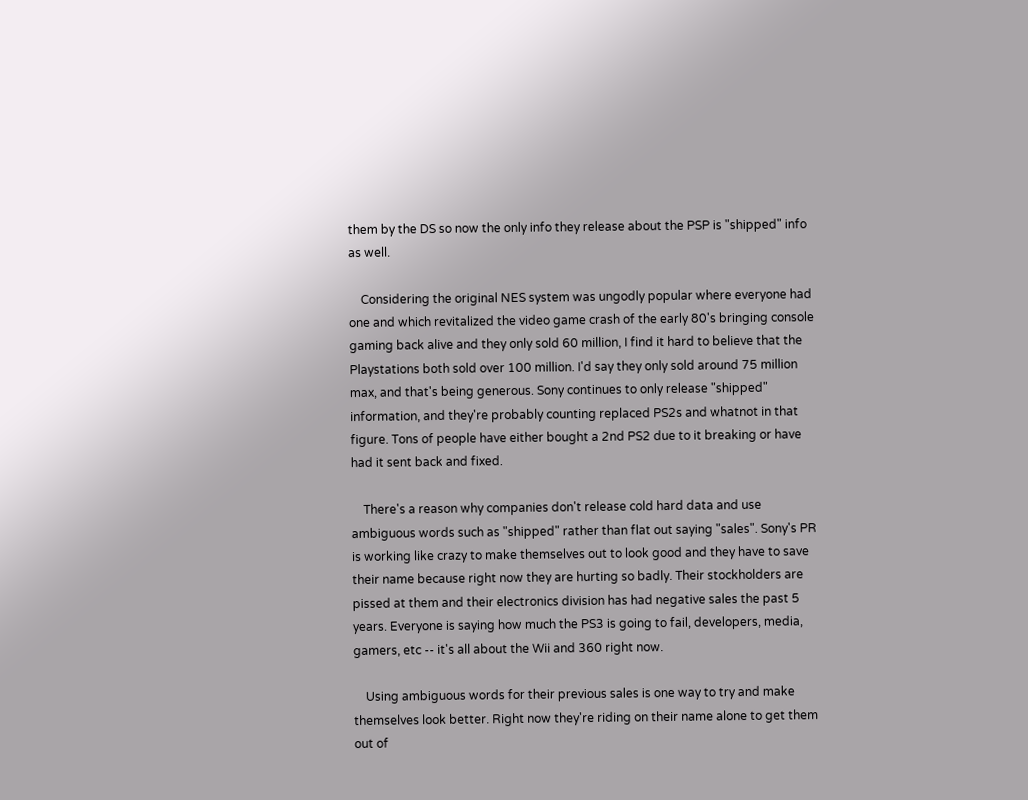them by the DS so now the only info they release about the PSP is "shipped" info as well.

    Considering the original NES system was ungodly popular where everyone had one and which revitalized the video game crash of the early 80's bringing console gaming back alive and they only sold 60 million, I find it hard to believe that the Playstations both sold over 100 million. I'd say they only sold around 75 million max, and that's being generous. Sony continues to only release "shipped" information, and they're probably counting replaced PS2s and whatnot in that figure. Tons of people have either bought a 2nd PS2 due to it breaking or have had it sent back and fixed.

    There's a reason why companies don't release cold hard data and use ambiguous words such as "shipped" rather than flat out saying "sales". Sony's PR is working like crazy to make themselves out to look good and they have to save their name because right now they are hurting so badly. Their stockholders are pissed at them and their electronics division has had negative sales the past 5 years. Everyone is saying how much the PS3 is going to fail, developers, media, gamers, etc -- it's all about the Wii and 360 right now.

    Using ambiguous words for their previous sales is one way to try and make themselves look better. Right now they're riding on their name alone to get them out of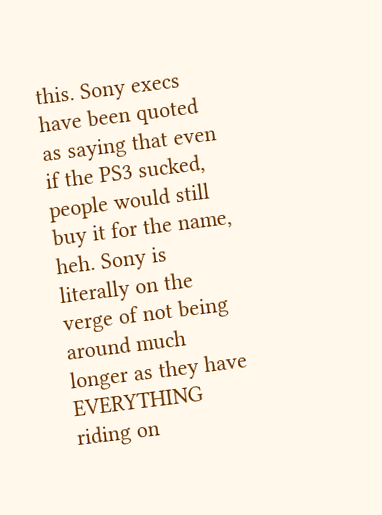this. Sony execs have been quoted as saying that even if the PS3 sucked, people would still buy it for the name, heh. Sony is literally on the verge of not being around much longer as they have EVERYTHING riding on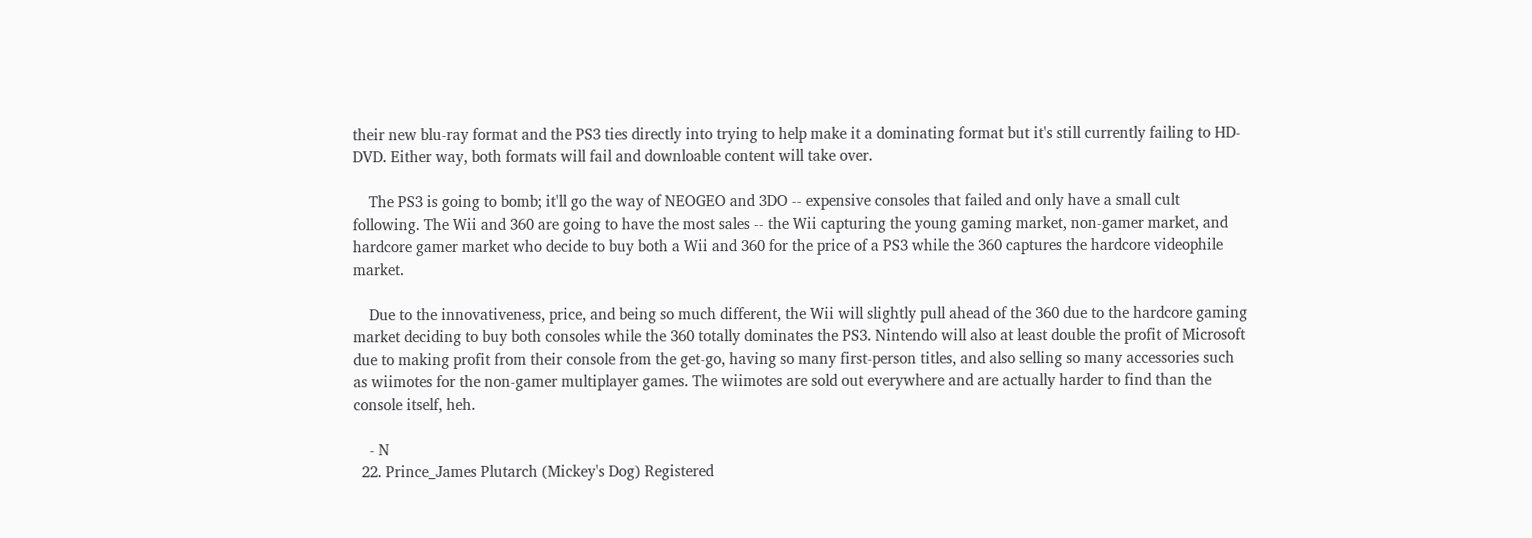their new blu-ray format and the PS3 ties directly into trying to help make it a dominating format but it's still currently failing to HD-DVD. Either way, both formats will fail and downloable content will take over.

    The PS3 is going to bomb; it'll go the way of NEOGEO and 3DO -- expensive consoles that failed and only have a small cult following. The Wii and 360 are going to have the most sales -- the Wii capturing the young gaming market, non-gamer market, and hardcore gamer market who decide to buy both a Wii and 360 for the price of a PS3 while the 360 captures the hardcore videophile market.

    Due to the innovativeness, price, and being so much different, the Wii will slightly pull ahead of the 360 due to the hardcore gaming market deciding to buy both consoles while the 360 totally dominates the PS3. Nintendo will also at least double the profit of Microsoft due to making profit from their console from the get-go, having so many first-person titles, and also selling so many accessories such as wiimotes for the non-gamer multiplayer games. The wiimotes are sold out everywhere and are actually harder to find than the console itself, heh.

    - N
  22. Prince_James Plutarch (Mickey's Dog) Registered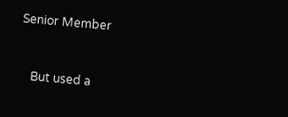Senior Member


    But used a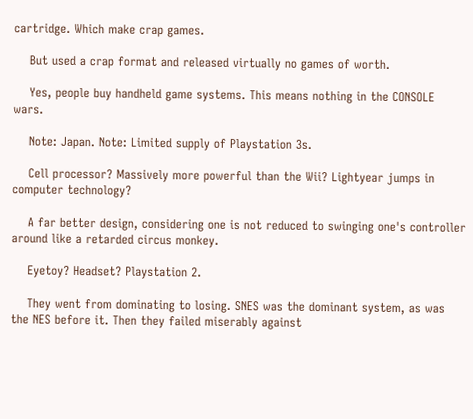cartridge. Which make crap games.

    But used a crap format and released virtually no games of worth.

    Yes, people buy handheld game systems. This means nothing in the CONSOLE wars.

    Note: Japan. Note: Limited supply of Playstation 3s.

    Cell processor? Massively more powerful than the Wii? Lightyear jumps in computer technology?

    A far better design, considering one is not reduced to swinging one's controller around like a retarded circus monkey.

    Eyetoy? Headset? Playstation 2.

    They went from dominating to losing. SNES was the dominant system, as was the NES before it. Then they failed miserably against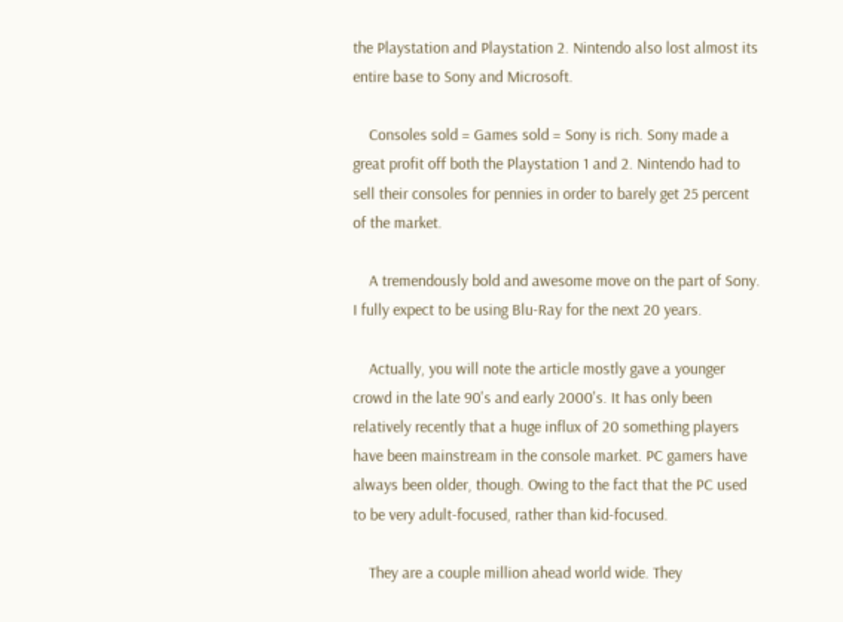the Playstation and Playstation 2. Nintendo also lost almost its entire base to Sony and Microsoft.

    Consoles sold = Games sold = Sony is rich. Sony made a great profit off both the Playstation 1 and 2. Nintendo had to sell their consoles for pennies in order to barely get 25 percent of the market.

    A tremendously bold and awesome move on the part of Sony. I fully expect to be using Blu-Ray for the next 20 years.

    Actually, you will note the article mostly gave a younger crowd in the late 90's and early 2000's. It has only been relatively recently that a huge influx of 20 something players have been mainstream in the console market. PC gamers have always been older, though. Owing to the fact that the PC used to be very adult-focused, rather than kid-focused.

    They are a couple million ahead world wide. They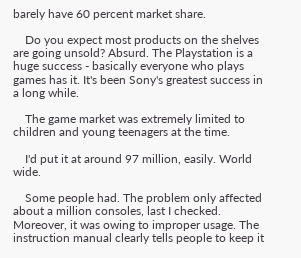barely have 60 percent market share.

    Do you expect most products on the shelves are going unsold? Absurd. The Playstation is a huge success - basically everyone who plays games has it. It's been Sony's greatest success in a long while.

    The game market was extremely limited to children and young teenagers at the time.

    I'd put it at around 97 million, easily. World wide.

    Some people had. The problem only affected about a million consoles, last I checked. Moreover, it was owing to improper usage. The instruction manual clearly tells people to keep it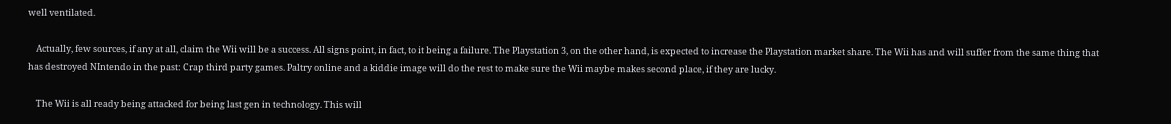well ventilated.

    Actually, few sources, if any at all, claim the Wii will be a success. All signs point, in fact, to it being a failure. The Playstation 3, on the other hand, is expected to increase the Playstation market share. The Wii has and will suffer from the same thing that has destroyed NIntendo in the past: Crap third party games. Paltry online and a kiddie image will do the rest to make sure the Wii maybe makes second place, if they are lucky.

    The Wii is all ready being attacked for being last gen in technology. This will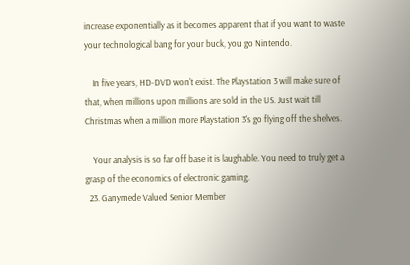increase exponentially as it becomes apparent that if you want to waste your technological bang for your buck, you go Nintendo.

    In five years, HD-DVD won't exist. The Playstation 3 will make sure of that, when millions upon millions are sold in the US. Just wait till Christmas when a million more Playstation 3's go flying off the shelves.

    Your analysis is so far off base it is laughable. You need to truly get a grasp of the economics of electronic gaming.
  23. Ganymede Valued Senior Member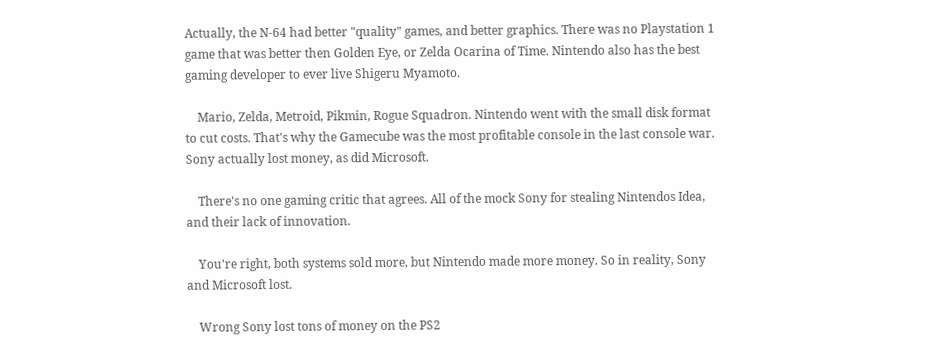Actually, the N-64 had better "quality" games, and better graphics. There was no Playstation 1 game that was better then Golden Eye, or Zelda Ocarina of Time. Nintendo also has the best gaming developer to ever live Shigeru Myamoto.

    Mario, Zelda, Metroid, Pikmin, Rogue Squadron. Nintendo went with the small disk format to cut costs. That's why the Gamecube was the most profitable console in the last console war. Sony actually lost money, as did Microsoft.

    There's no one gaming critic that agrees. All of the mock Sony for stealing Nintendos Idea, and their lack of innovation.

    You're right, both systems sold more, but Nintendo made more money. So in reality, Sony and Microsoft lost.

    Wrong Sony lost tons of money on the PS2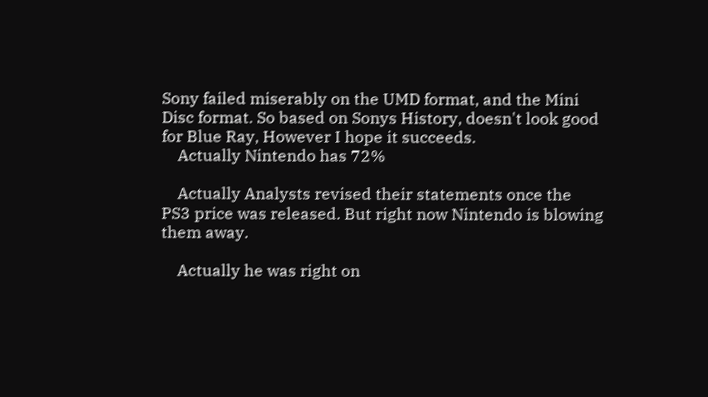Sony failed miserably on the UMD format, and the Mini Disc format. So based on Sonys History, doesn't look good for Blue Ray, However I hope it succeeds.
    Actually Nintendo has 72%

    Actually Analysts revised their statements once the PS3 price was released. But right now Nintendo is blowing them away.

    Actually he was right on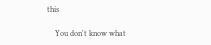this

    You don't know what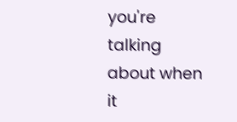you're talking about when it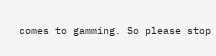comes to gamming. So please stop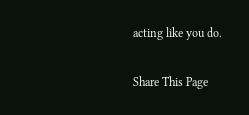acting like you do.

Share This Page